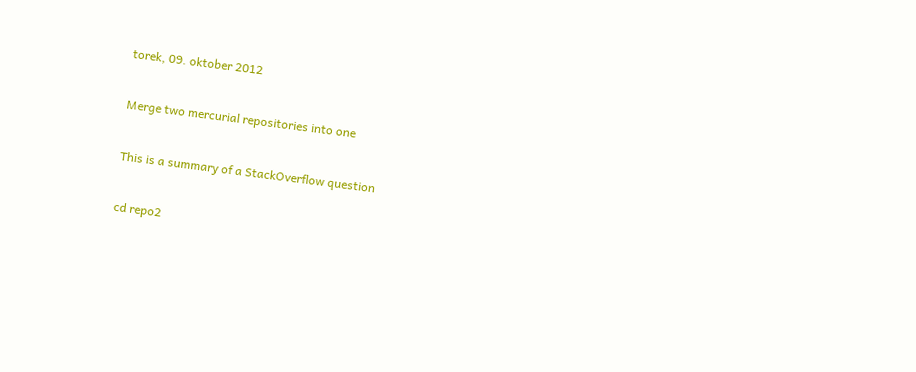torek, 09. oktober 2012

Merge two mercurial repositories into one

This is a summary of a StackOverflow question

cd repo2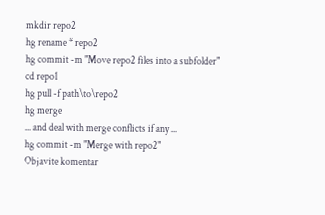mkdir repo2
hg rename * repo2
hg commit -m "Move repo2 files into a subfolder"
cd repo1
hg pull -f path\to\repo2
hg merge
... and deal with merge conflicts if any ...
hg commit -m "Merge with repo2"
Objavite komentar